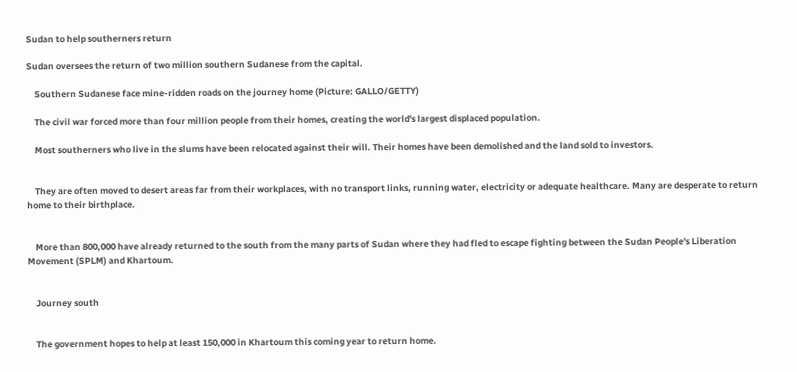Sudan to help southerners return

Sudan oversees the return of two million southern Sudanese from the capital.

    Southern Sudanese face mine-ridden roads on the journey home (Picture: GALLO/GETTY)

    The civil war forced more than four million people from their homes, creating the world's largest displaced population.

    Most southerners who live in the slums have been relocated against their will. Their homes have been demolished and the land sold to investors.


    They are often moved to desert areas far from their workplaces, with no transport links, running water, electricity or adequate healthcare. Many are desperate to return home to their birthplace.


    More than 800,000 have already returned to the south from the many parts of Sudan where they had fled to escape fighting between the Sudan People's Liberation Movement (SPLM) and Khartoum.


    Journey south


    The government hopes to help at least 150,000 in Khartoum this coming year to return home.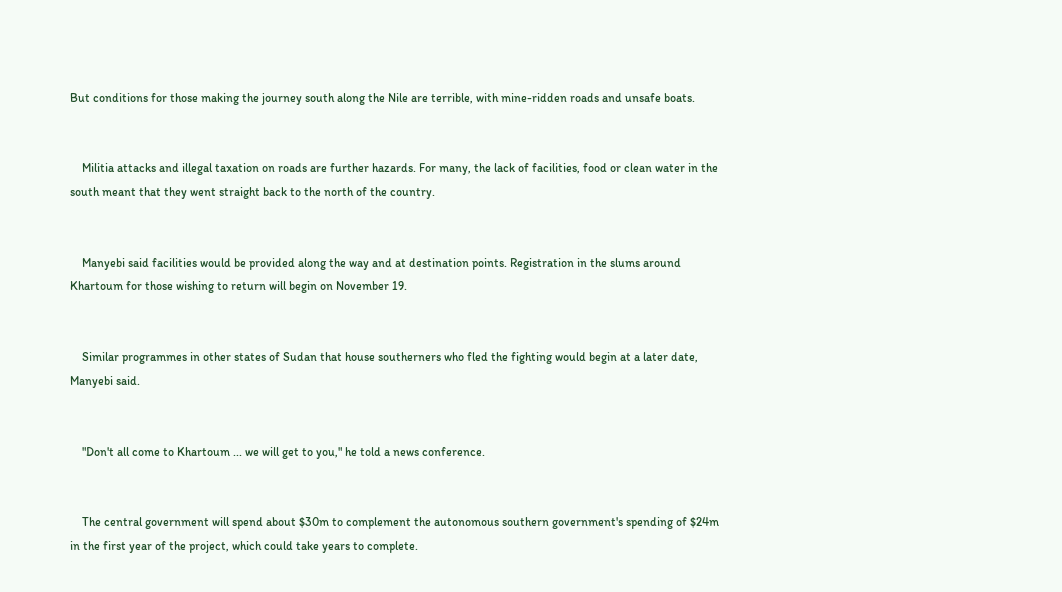But conditions for those making the journey south along the Nile are terrible, with mine-ridden roads and unsafe boats.


    Militia attacks and illegal taxation on roads are further hazards. For many, the lack of facilities, food or clean water in the south meant that they went straight back to the north of the country.


    Manyebi said facilities would be provided along the way and at destination points. Registration in the slums around Khartoum for those wishing to return will begin on November 19.


    Similar programmes in other states of Sudan that house southerners who fled the fighting would begin at a later date, Manyebi said.


    "Don't all come to Khartoum ... we will get to you," he told a news conference.


    The central government will spend about $30m to complement the autonomous southern government's spending of $24m in the first year of the project, which could take years to complete.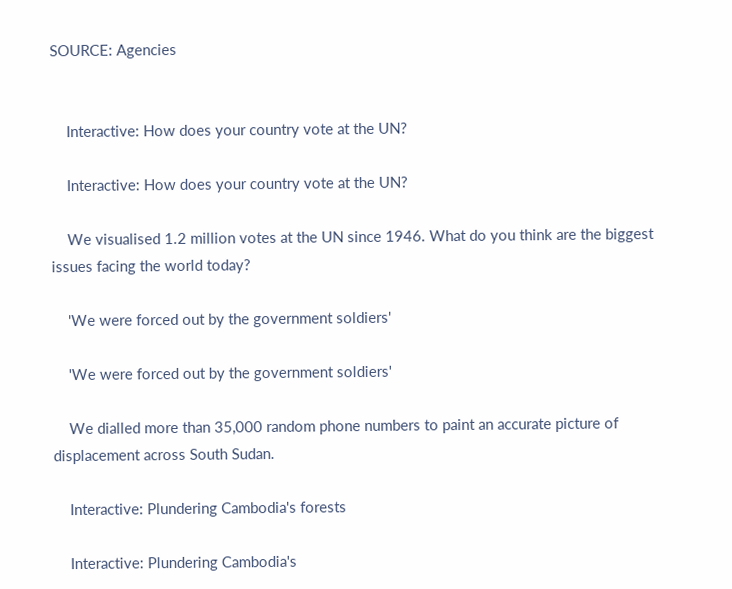SOURCE: Agencies


    Interactive: How does your country vote at the UN?

    Interactive: How does your country vote at the UN?

    We visualised 1.2 million votes at the UN since 1946. What do you think are the biggest issues facing the world today?

    'We were forced out by the government soldiers'

    'We were forced out by the government soldiers'

    We dialled more than 35,000 random phone numbers to paint an accurate picture of displacement across South Sudan.

    Interactive: Plundering Cambodia's forests

    Interactive: Plundering Cambodia's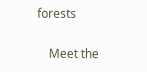forests

    Meet the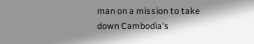man on a mission to take down Cambodia's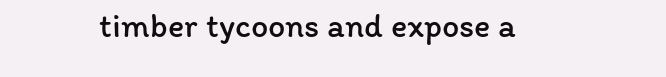timber tycoons and expose a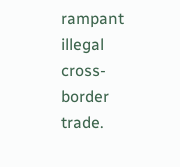rampant illegal cross-border trade.